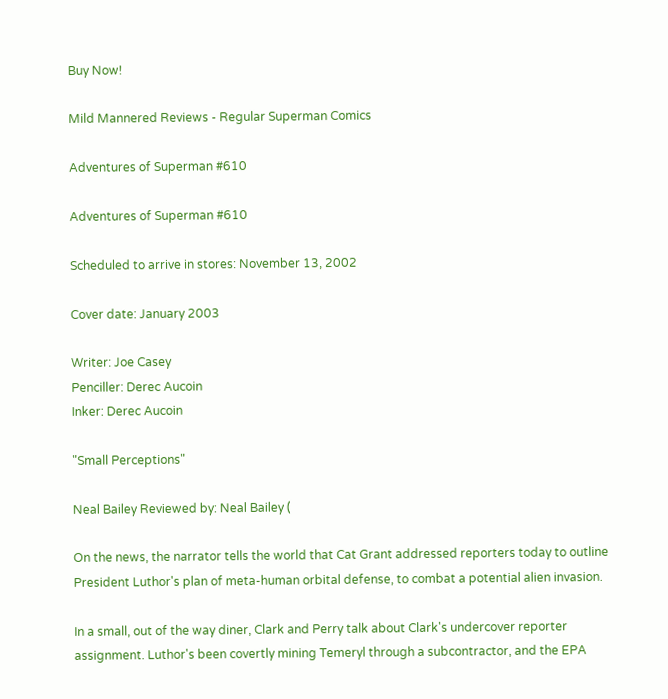Buy Now!

Mild Mannered Reviews - Regular Superman Comics

Adventures of Superman #610

Adventures of Superman #610

Scheduled to arrive in stores: November 13, 2002

Cover date: January 2003

Writer: Joe Casey
Penciller: Derec Aucoin
Inker: Derec Aucoin

"Small Perceptions"

Neal Bailey Reviewed by: Neal Bailey (

On the news, the narrator tells the world that Cat Grant addressed reporters today to outline President Luthor's plan of meta-human orbital defense, to combat a potential alien invasion.

In a small, out of the way diner, Clark and Perry talk about Clark's undercover reporter assignment. Luthor's been covertly mining Temeryl through a subcontractor, and the EPA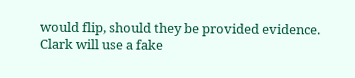would flip, should they be provided evidence. Clark will use a fake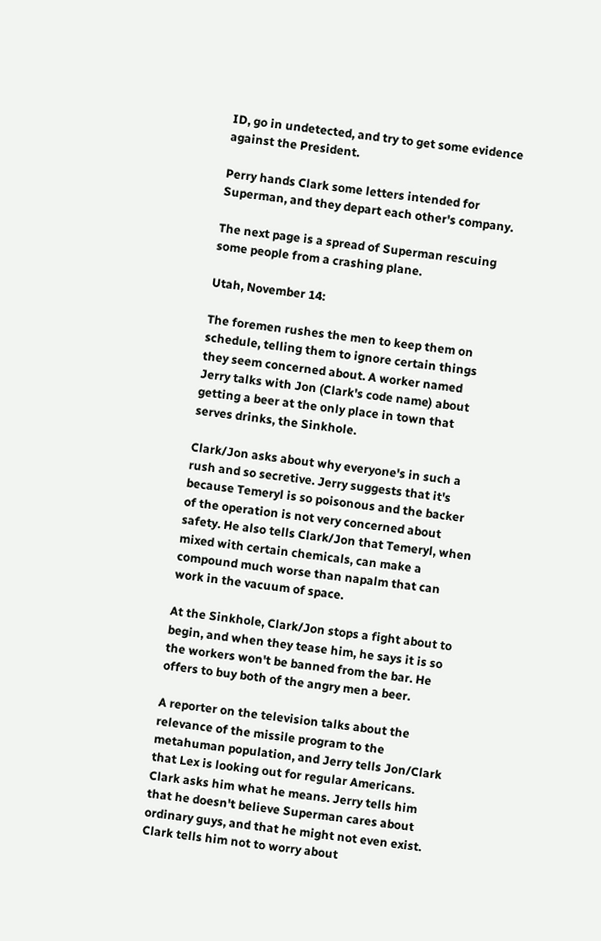ID, go in undetected, and try to get some evidence against the President.

Perry hands Clark some letters intended for Superman, and they depart each other's company.

The next page is a spread of Superman rescuing some people from a crashing plane.

Utah, November 14:

The foremen rushes the men to keep them on schedule, telling them to ignore certain things they seem concerned about. A worker named Jerry talks with Jon (Clark's code name) about getting a beer at the only place in town that serves drinks, the Sinkhole.

Clark/Jon asks about why everyone's in such a rush and so secretive. Jerry suggests that it's because Temeryl is so poisonous and the backer of the operation is not very concerned about safety. He also tells Clark/Jon that Temeryl, when mixed with certain chemicals, can make a compound much worse than napalm that can work in the vacuum of space.

At the Sinkhole, Clark/Jon stops a fight about to begin, and when they tease him, he says it is so the workers won't be banned from the bar. He offers to buy both of the angry men a beer.

A reporter on the television talks about the relevance of the missile program to the metahuman population, and Jerry tells Jon/Clark that Lex is looking out for regular Americans. Clark asks him what he means. Jerry tells him that he doesn't believe Superman cares about ordinary guys, and that he might not even exist. Clark tells him not to worry about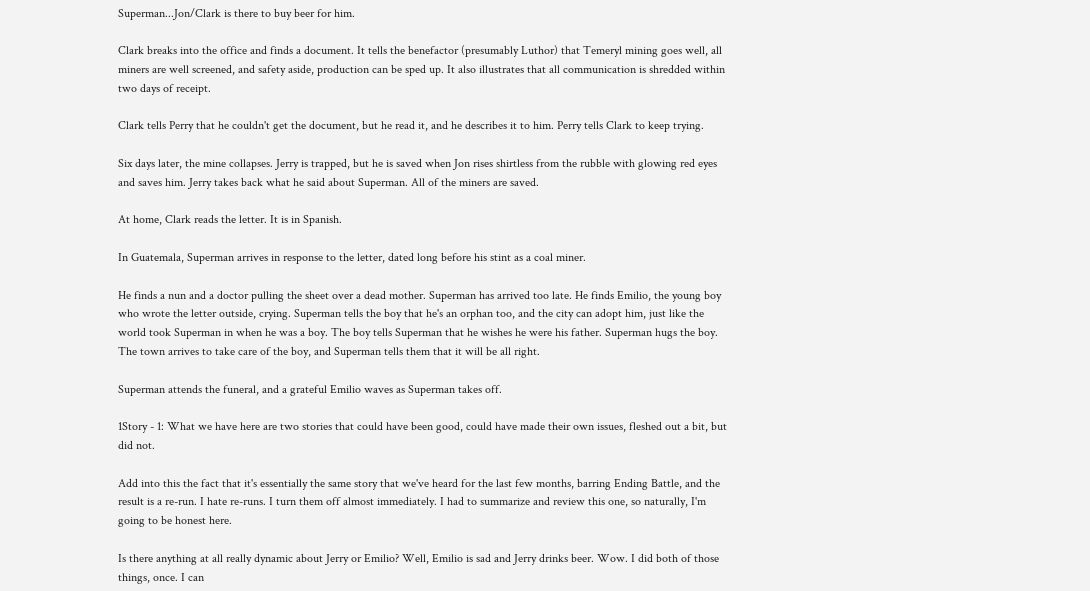Superman...Jon/Clark is there to buy beer for him.

Clark breaks into the office and finds a document. It tells the benefactor (presumably Luthor) that Temeryl mining goes well, all miners are well screened, and safety aside, production can be sped up. It also illustrates that all communication is shredded within two days of receipt.

Clark tells Perry that he couldn't get the document, but he read it, and he describes it to him. Perry tells Clark to keep trying.

Six days later, the mine collapses. Jerry is trapped, but he is saved when Jon rises shirtless from the rubble with glowing red eyes and saves him. Jerry takes back what he said about Superman. All of the miners are saved.

At home, Clark reads the letter. It is in Spanish.

In Guatemala, Superman arrives in response to the letter, dated long before his stint as a coal miner.

He finds a nun and a doctor pulling the sheet over a dead mother. Superman has arrived too late. He finds Emilio, the young boy who wrote the letter outside, crying. Superman tells the boy that he's an orphan too, and the city can adopt him, just like the world took Superman in when he was a boy. The boy tells Superman that he wishes he were his father. Superman hugs the boy. The town arrives to take care of the boy, and Superman tells them that it will be all right.

Superman attends the funeral, and a grateful Emilio waves as Superman takes off.

1Story - 1: What we have here are two stories that could have been good, could have made their own issues, fleshed out a bit, but did not.

Add into this the fact that it's essentially the same story that we've heard for the last few months, barring Ending Battle, and the result is a re-run. I hate re-runs. I turn them off almost immediately. I had to summarize and review this one, so naturally, I'm going to be honest here.

Is there anything at all really dynamic about Jerry or Emilio? Well, Emilio is sad and Jerry drinks beer. Wow. I did both of those things, once. I can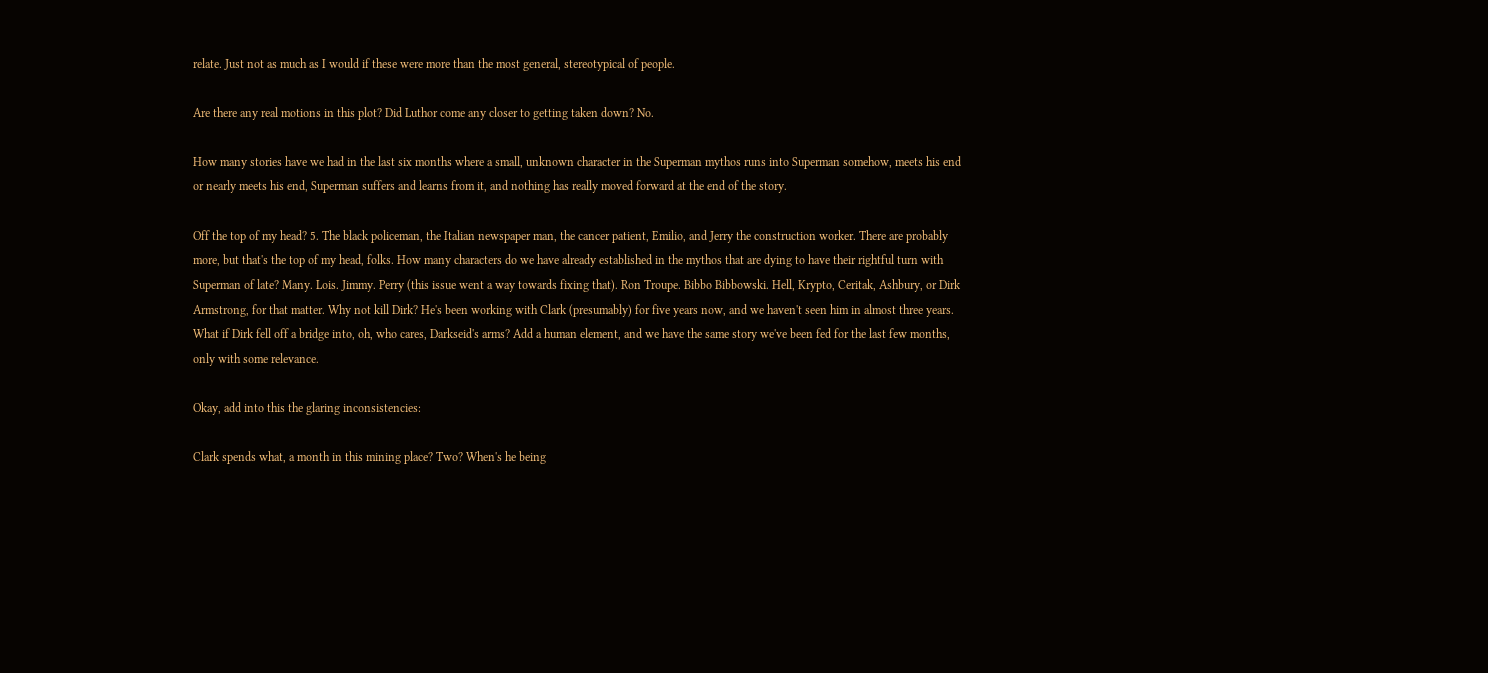relate. Just not as much as I would if these were more than the most general, stereotypical of people.

Are there any real motions in this plot? Did Luthor come any closer to getting taken down? No.

How many stories have we had in the last six months where a small, unknown character in the Superman mythos runs into Superman somehow, meets his end or nearly meets his end, Superman suffers and learns from it, and nothing has really moved forward at the end of the story.

Off the top of my head? 5. The black policeman, the Italian newspaper man, the cancer patient, Emilio, and Jerry the construction worker. There are probably more, but that's the top of my head, folks. How many characters do we have already established in the mythos that are dying to have their rightful turn with Superman of late? Many. Lois. Jimmy. Perry (this issue went a way towards fixing that). Ron Troupe. Bibbo Bibbowski. Hell, Krypto, Ceritak, Ashbury, or Dirk Armstrong, for that matter. Why not kill Dirk? He's been working with Clark (presumably) for five years now, and we haven't seen him in almost three years. What if Dirk fell off a bridge into, oh, who cares, Darkseid's arms? Add a human element, and we have the same story we've been fed for the last few months, only with some relevance.

Okay, add into this the glaring inconsistencies:

Clark spends what, a month in this mining place? Two? When's he being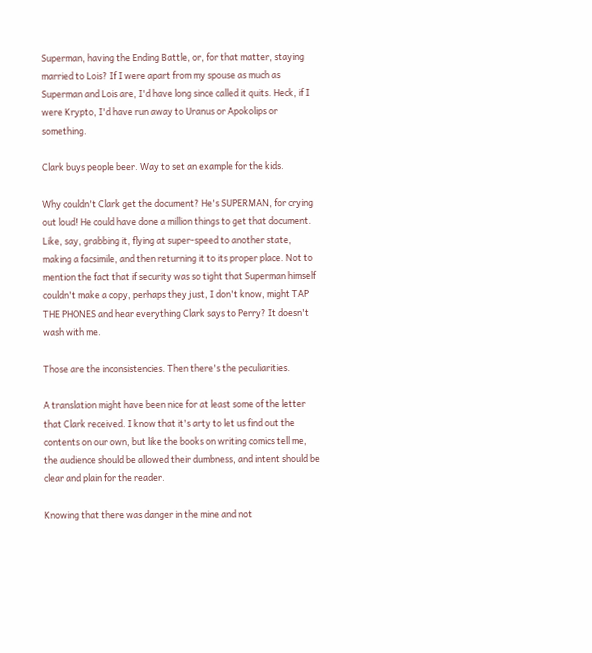Superman, having the Ending Battle, or, for that matter, staying married to Lois? If I were apart from my spouse as much as Superman and Lois are, I'd have long since called it quits. Heck, if I were Krypto, I'd have run away to Uranus or Apokolips or something.

Clark buys people beer. Way to set an example for the kids.

Why couldn't Clark get the document? He's SUPERMAN, for crying out loud! He could have done a million things to get that document. Like, say, grabbing it, flying at super-speed to another state, making a facsimile, and then returning it to its proper place. Not to mention the fact that if security was so tight that Superman himself couldn't make a copy, perhaps they just, I don't know, might TAP THE PHONES and hear everything Clark says to Perry? It doesn't wash with me.

Those are the inconsistencies. Then there's the peculiarities.

A translation might have been nice for at least some of the letter that Clark received. I know that it's arty to let us find out the contents on our own, but like the books on writing comics tell me, the audience should be allowed their dumbness, and intent should be clear and plain for the reader.

Knowing that there was danger in the mine and not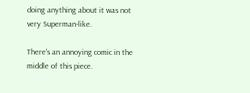doing anything about it was not very Superman-like.

There's an annoying comic in the middle of this piece.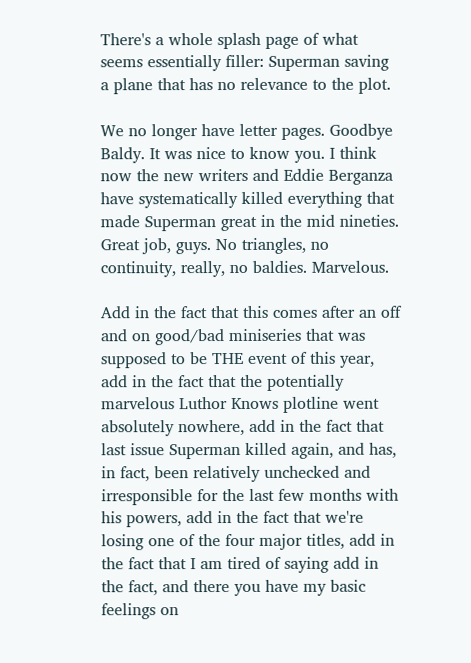There's a whole splash page of what seems essentially filler: Superman saving a plane that has no relevance to the plot.

We no longer have letter pages. Goodbye Baldy. It was nice to know you. I think now the new writers and Eddie Berganza have systematically killed everything that made Superman great in the mid nineties. Great job, guys. No triangles, no continuity, really, no baldies. Marvelous.

Add in the fact that this comes after an off and on good/bad miniseries that was supposed to be THE event of this year, add in the fact that the potentially marvelous Luthor Knows plotline went absolutely nowhere, add in the fact that last issue Superman killed again, and has, in fact, been relatively unchecked and irresponsible for the last few months with his powers, add in the fact that we're losing one of the four major titles, add in the fact that I am tired of saying add in the fact, and there you have my basic feelings on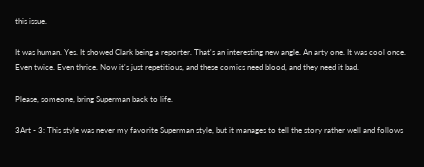this issue.

It was human. Yes. It showed Clark being a reporter. That's an interesting new angle. An arty one. It was cool once. Even twice. Even thrice. Now it's just repetitious, and these comics need blood, and they need it bad.

Please, someone, bring Superman back to life.

3Art - 3: This style was never my favorite Superman style, but it manages to tell the story rather well and follows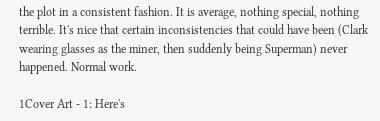the plot in a consistent fashion. It is average, nothing special, nothing terrible. It's nice that certain inconsistencies that could have been (Clark wearing glasses as the miner, then suddenly being Superman) never happened. Normal work.

1Cover Art - 1: Here's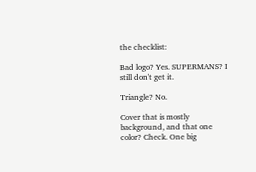the checklist:

Bad logo? Yes. SUPERMANS? I still don't get it.

Triangle? No.

Cover that is mostly background, and that one color? Check. One big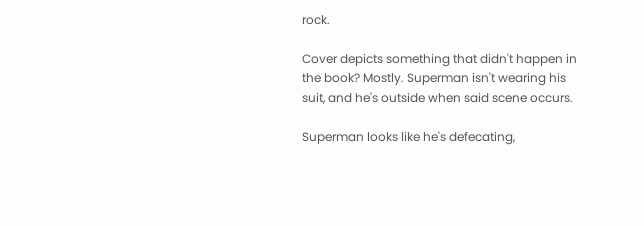rock.

Cover depicts something that didn't happen in the book? Mostly. Superman isn't wearing his suit, and he's outside when said scene occurs.

Superman looks like he's defecating,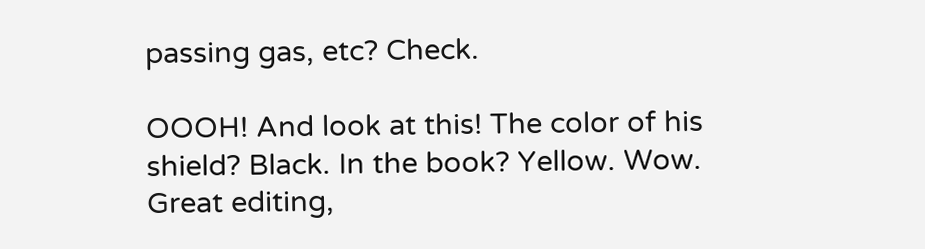passing gas, etc? Check.

OOOH! And look at this! The color of his shield? Black. In the book? Yellow. Wow. Great editing,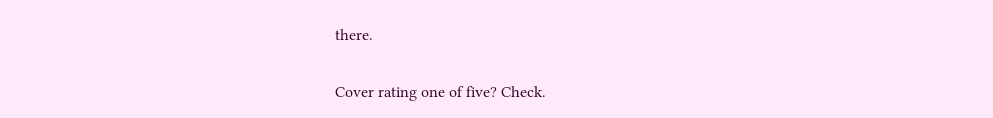there.

Cover rating one of five? Check.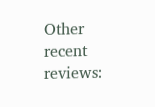Other recent reviews: